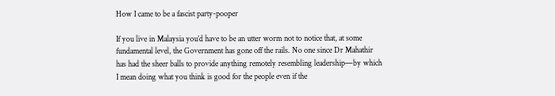How I came to be a fascist party-pooper

If you live in Malaysia you’d have to be an utter worm not to notice that, at some fundamental level, the Government has gone off the rails. No one since Dr Mahathir has had the sheer balls to provide anything remotely resembling leadership—by which I mean doing what you think is good for the people even if the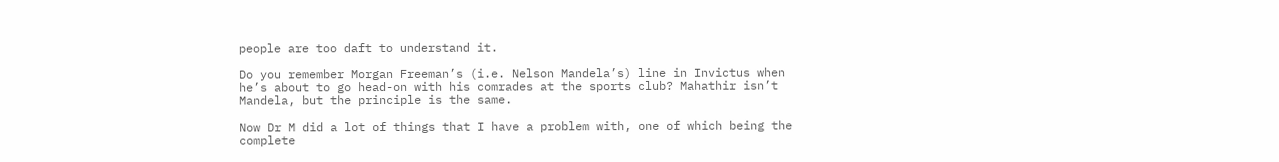people are too daft to understand it.

Do you remember Morgan Freeman’s (i.e. Nelson Mandela’s) line in Invictus when he’s about to go head-on with his comrades at the sports club? Mahathir isn’t Mandela, but the principle is the same.

Now Dr M did a lot of things that I have a problem with, one of which being the complete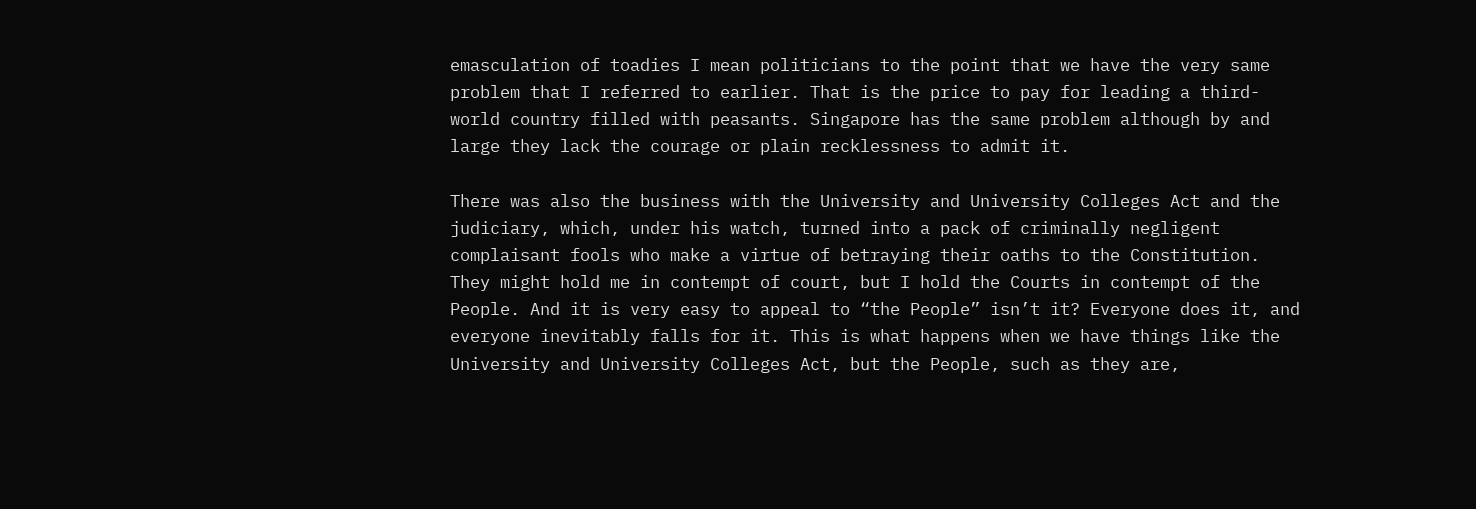emasculation of toadies I mean politicians to the point that we have the very same problem that I referred to earlier. That is the price to pay for leading a third-world country filled with peasants. Singapore has the same problem although by and large they lack the courage or plain recklessness to admit it.

There was also the business with the University and University Colleges Act and the judiciary, which, under his watch, turned into a pack of criminally negligent complaisant fools who make a virtue of betraying their oaths to the Constitution. They might hold me in contempt of court, but I hold the Courts in contempt of the People. And it is very easy to appeal to “the People” isn’t it? Everyone does it, and everyone inevitably falls for it. This is what happens when we have things like the University and University Colleges Act, but the People, such as they are,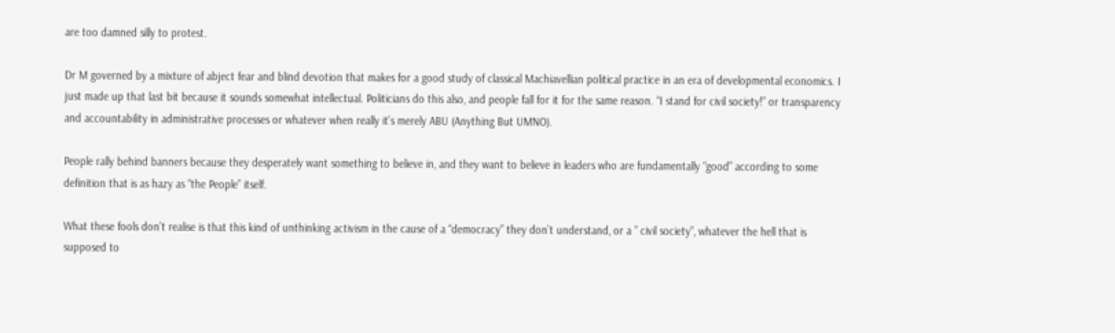are too damned silly to protest.

Dr M governed by a mixture of abject fear and blind devotion that makes for a good study of classical Machiavellian political practice in an era of developmental economics. I just made up that last bit because it sounds somewhat intellectual. Politicians do this also, and people fall for it for the same reason. “I stand for civil society!” or transparency and accountability in administrative processes or whatever when really it’s merely ABU (Anything But UMNO).

People rally behind banners because they desperately want something to believe in, and they want to believe in leaders who are fundamentally “good” according to some definition that is as hazy as “the People” itself.

What these fools don’t realise is that this kind of unthinking activism in the cause of a “democracy” they don’t understand, or a ” civil society”, whatever the hell that is supposed to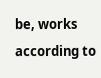be, works according to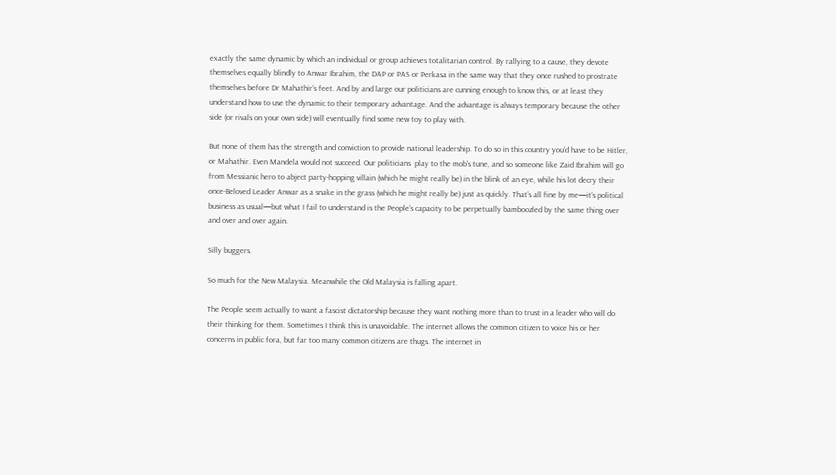exactly the same dynamic by which an individual or group achieves totalitarian control. By rallying to a cause, they devote themselves equally blindly to Anwar Ibrahim, the DAP or PAS or Perkasa in the same way that they once rushed to prostrate themselves before Dr Mahathir’s feet. And by and large our politicians are cunning enough to know this, or at least they understand how to use the dynamic to their temporary advantage. And the advantage is always temporary because the other side (or rivals on your own side) will eventually find some new toy to play with.

But none of them has the strength and conviction to provide national leadership. To do so in this country you’d have to be Hitler, or Mahathir. Even Mandela would not succeed. Our politicians  play to the mob’s tune, and so someone like Zaid Ibrahim will go from Messianic hero to abject party-hopping villain (which he might really be) in the blink of an eye, while his lot decry their once-Beloved Leader Anwar as a snake in the grass (which he might really be) just as quickly. That’s all fine by me—it’s political business as usual—but what I fail to understand is the People’s capacity to be perpetually bamboozled by the same thing over and over and over again.

Silly buggers.

So much for the New Malaysia. Meanwhile the Old Malaysia is falling apart.

The People seem actually to want a fascist dictatorship because they want nothing more than to trust in a leader who will do their thinking for them. Sometimes I think this is unavoidable. The internet allows the common citizen to voice his or her concerns in public fora, but far too many common citizens are thugs. The internet in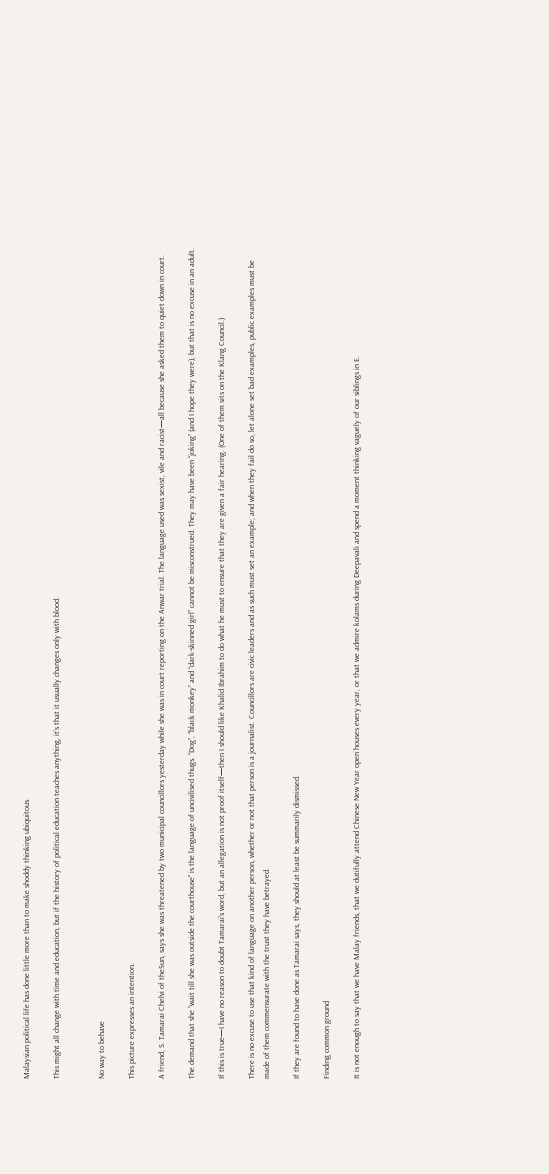Malaysian political life has done little more than to make shoddy thinking ubiquitous.

This might all change with time and education, but if the history of political education teaches anything, it’s that it usually changes only with blood.


No way to behave

This picture expresses an intention.

A friend, S. Tamarai Chelvi of theSun, says she was threatened by two municipal councillors yesterday while she was in court reporting on the Anwar trial. The language used was sexist, vile and racist—all because she asked them to quiet down in court.

The demand that she “wait till she was outside the courthouse” is the language of uncivilised thugs. “Dog”, “black monkey” and “dark-skinned girl” cannot be misconstrued. They may have been “joking” (and I hope they were), but that is no excuse in an adult.

If this is true—I have no reason to doubt Tamarai’s word, but an allegation is not proof itself—then I should like Khalid Ibrahim to do what he must to ensure that they are given a fair hearing. (One of them sits on the Klang Council.)

There is no excuse to use that kind of language on another person, whether or not that person is a journalist. Councillors are civic leaders and as such must set an example; and when they fail do so, let alone set bad examples, public examples must be made of them commensurate with the trust they have betrayed.

If they are found to have done as Tamarai says, they should at least be summarily dismissed.

Finding common ground

It is not enough to say that we have Malay friends, that we dutifully attend Chinese New Year open houses every year, or that we admire kolams during Deepavali and spend a moment thinking vaguely of our siblings in E.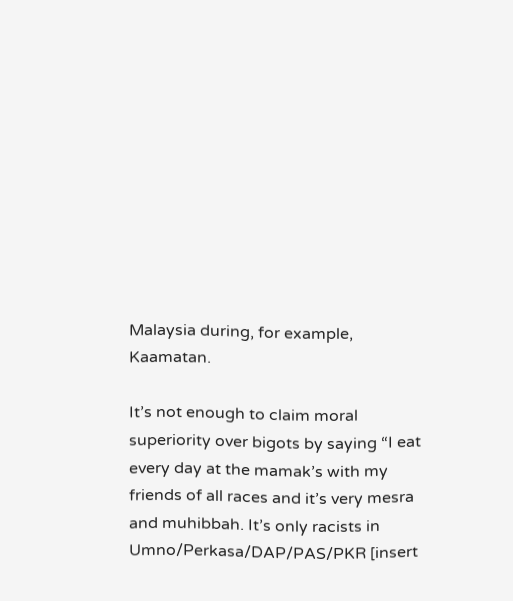Malaysia during, for example, Kaamatan.

It’s not enough to claim moral superiority over bigots by saying “I eat every day at the mamak’s with my friends of all races and it’s very mesra and muhibbah. It’s only racists in Umno/Perkasa/DAP/PAS/PKR [insert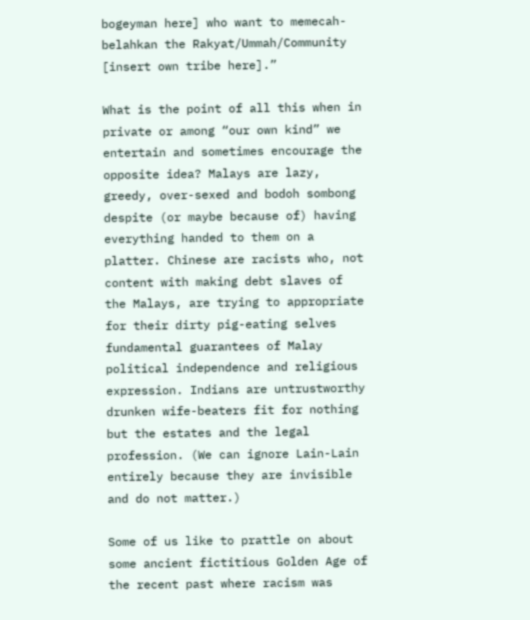bogeyman here] who want to memecah-belahkan the Rakyat/Ummah/Community [insert own tribe here].”

What is the point of all this when in private or among “our own kind” we entertain and sometimes encourage the opposite idea? Malays are lazy, greedy, over-sexed and bodoh sombong despite (or maybe because of) having everything handed to them on a platter. Chinese are racists who, not content with making debt slaves of the Malays, are trying to appropriate for their dirty pig-eating selves fundamental guarantees of Malay political independence and religious expression. Indians are untrustworthy drunken wife-beaters fit for nothing but the estates and the legal profession. (We can ignore Lain-Lain entirely because they are invisible and do not matter.)

Some of us like to prattle on about some ancient fictitious Golden Age of the recent past where racism was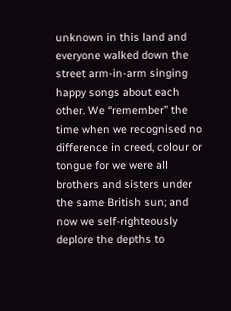unknown in this land and everyone walked down the street arm-in-arm singing happy songs about each other. We “remember” the time when we recognised no difference in creed, colour or tongue for we were all brothers and sisters under the same British sun; and now we self-righteously deplore the depths to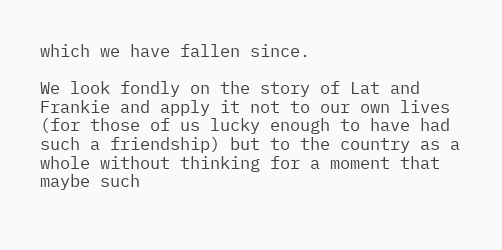which we have fallen since.

We look fondly on the story of Lat and Frankie and apply it not to our own lives (for those of us lucky enough to have had such a friendship) but to the country as a whole without thinking for a moment that maybe such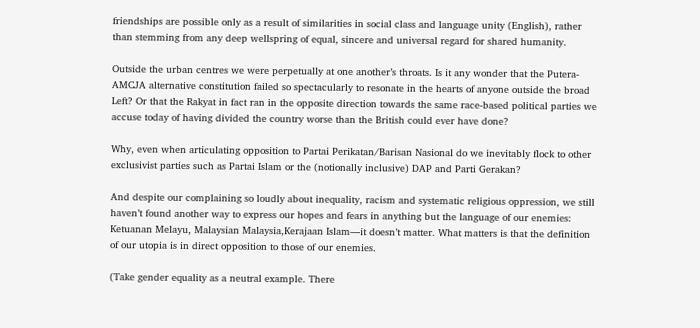friendships are possible only as a result of similarities in social class and language unity (English), rather than stemming from any deep wellspring of equal, sincere and universal regard for shared humanity.

Outside the urban centres we were perpetually at one another’s throats. Is it any wonder that the Putera-AMCJA alternative constitution failed so spectacularly to resonate in the hearts of anyone outside the broad Left? Or that the Rakyat in fact ran in the opposite direction towards the same race-based political parties we accuse today of having divided the country worse than the British could ever have done?

Why, even when articulating opposition to Partai Perikatan/Barisan Nasional do we inevitably flock to other exclusivist parties such as Partai Islam or the (notionally inclusive) DAP and Parti Gerakan?

And despite our complaining so loudly about inequality, racism and systematic religious oppression, we still haven’t found another way to express our hopes and fears in anything but the language of our enemies: Ketuanan Melayu, Malaysian Malaysia,Kerajaan Islam—it doesn’t matter. What matters is that the definition of our utopia is in direct opposition to those of our enemies.

(Take gender equality as a neutral example. There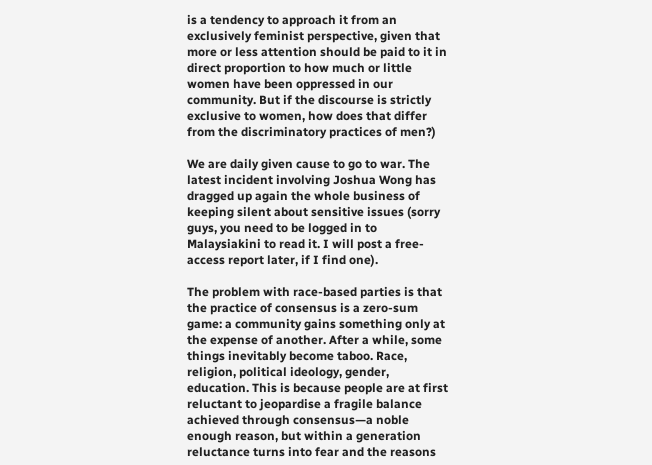is a tendency to approach it from an exclusively feminist perspective, given that more or less attention should be paid to it in direct proportion to how much or little women have been oppressed in our community. But if the discourse is strictly exclusive to women, how does that differ from the discriminatory practices of men?)

We are daily given cause to go to war. The latest incident involving Joshua Wong has dragged up again the whole business of keeping silent about sensitive issues (sorry guys, you need to be logged in to Malaysiakini to read it. I will post a free-access report later, if I find one).

The problem with race-based parties is that the practice of consensus is a zero-sum game: a community gains something only at the expense of another. After a while, some things inevitably become taboo. Race, religion, political ideology, gender, education. This is because people are at first reluctant to jeopardise a fragile balance achieved through consensus—a noble enough reason, but within a generation reluctance turns into fear and the reasons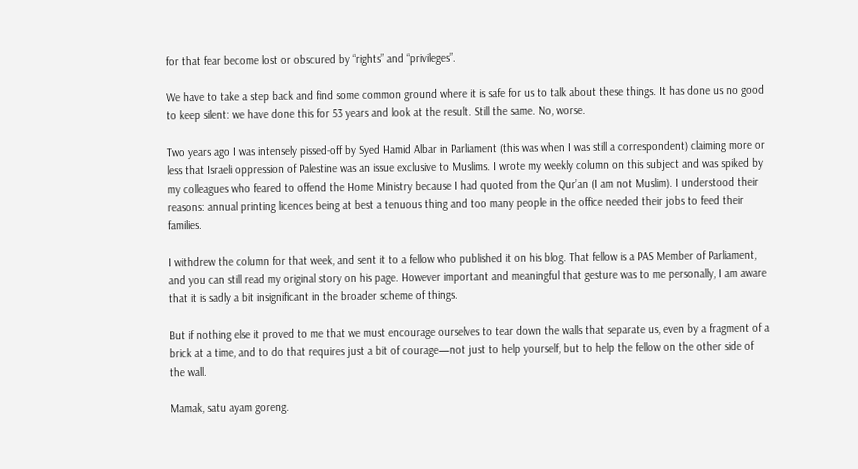for that fear become lost or obscured by “rights” and “privileges”.

We have to take a step back and find some common ground where it is safe for us to talk about these things. It has done us no good to keep silent: we have done this for 53 years and look at the result. Still the same. No, worse.

Two years ago I was intensely pissed-off by Syed Hamid Albar in Parliament (this was when I was still a correspondent) claiming more or less that Israeli oppression of Palestine was an issue exclusive to Muslims. I wrote my weekly column on this subject and was spiked by my colleagues who feared to offend the Home Ministry because I had quoted from the Qur’an (I am not Muslim). I understood their reasons: annual printing licences being at best a tenuous thing and too many people in the office needed their jobs to feed their families.

I withdrew the column for that week, and sent it to a fellow who published it on his blog. That fellow is a PAS Member of Parliament, and you can still read my original story on his page. However important and meaningful that gesture was to me personally, I am aware that it is sadly a bit insignificant in the broader scheme of things.

But if nothing else it proved to me that we must encourage ourselves to tear down the walls that separate us, even by a fragment of a brick at a time, and to do that requires just a bit of courage—not just to help yourself, but to help the fellow on the other side of the wall.

Mamak, satu ayam goreng.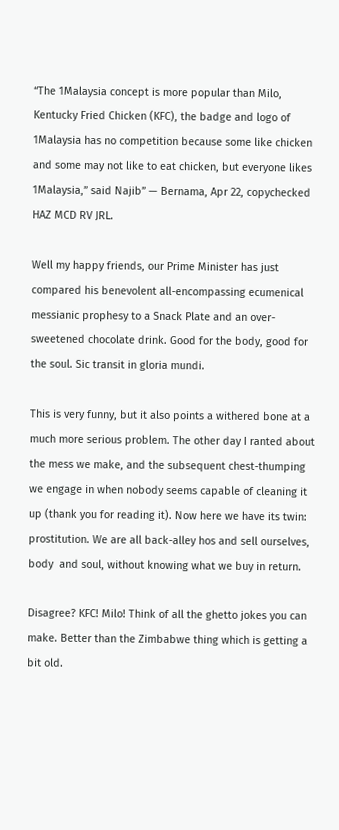“The 1Malaysia concept is more popular than Milo, Kentucky Fried Chicken (KFC), the badge and logo of 1Malaysia has no competition because some like chicken and some may not like to eat chicken, but everyone likes 1Malaysia,” said Najib” — Bernama, Apr 22, copychecked HAZ MCD RV JRL.

Well my happy friends, our Prime Minister has just compared his benevolent all-encompassing ecumenical messianic prophesy to a Snack Plate and an over-sweetened chocolate drink. Good for the body, good for the soul. Sic transit in gloria mundi.

This is very funny, but it also points a withered bone at a much more serious problem. The other day I ranted about the mess we make, and the subsequent chest-thumping we engage in when nobody seems capable of cleaning it up (thank you for reading it). Now here we have its twin: prostitution. We are all back-alley hos and sell ourselves, body  and soul, without knowing what we buy in return.

Disagree? KFC! Milo! Think of all the ghetto jokes you can make. Better than the Zimbabwe thing which is getting a bit old.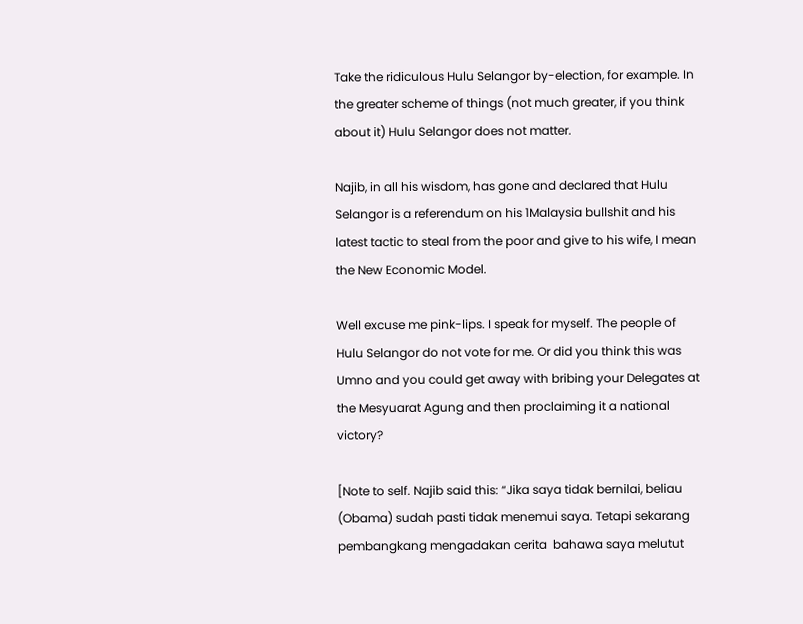Take the ridiculous Hulu Selangor by-election, for example. In the greater scheme of things (not much greater, if you think about it) Hulu Selangor does not matter.

Najib, in all his wisdom, has gone and declared that Hulu Selangor is a referendum on his 1Malaysia bullshit and his latest tactic to steal from the poor and give to his wife, I mean the New Economic Model.

Well excuse me pink-lips. I speak for myself. The people of Hulu Selangor do not vote for me. Or did you think this was Umno and you could get away with bribing your Delegates at the Mesyuarat Agung and then proclaiming it a national victory?

[Note to self. Najib said this: “Jika saya tidak bernilai, beliau (Obama) sudah pasti tidak menemui saya. Tetapi sekarang pembangkang mengadakan cerita  bahawa saya melutut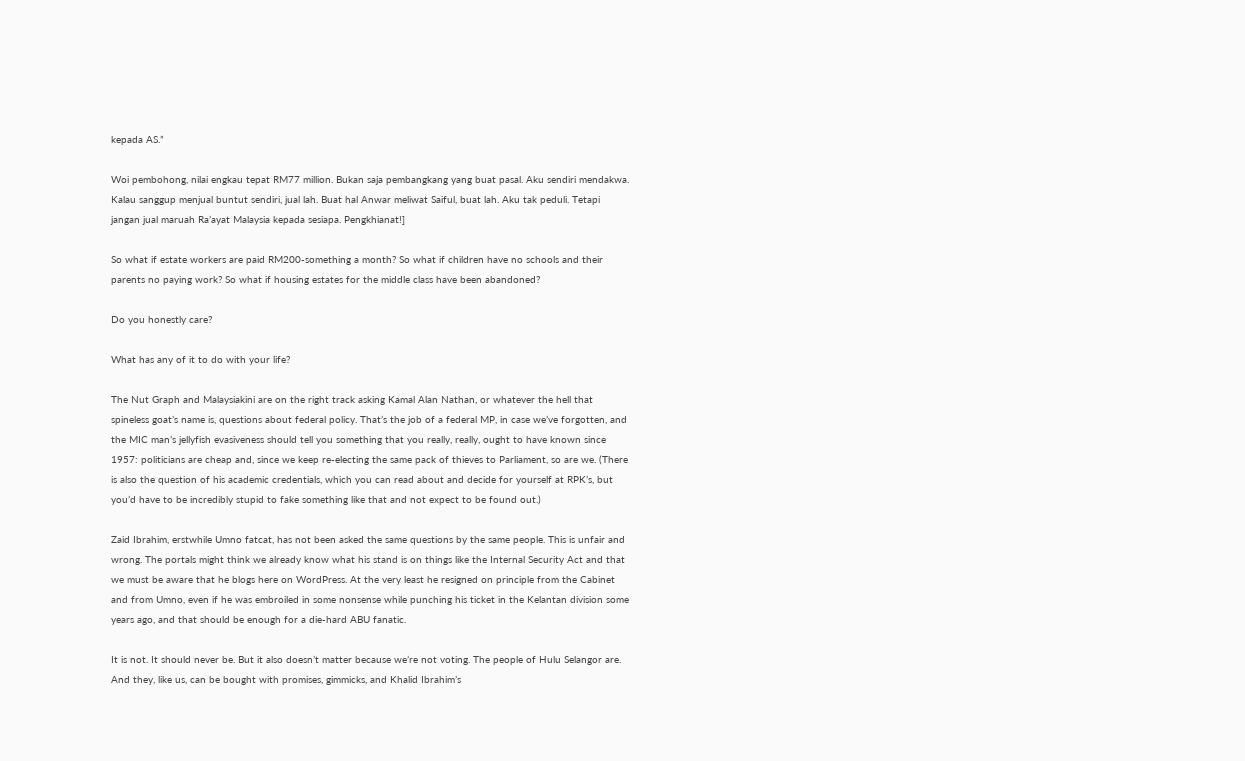kepada AS.”

Woi pembohong, nilai engkau tepat RM77 million. Bukan saja pembangkang yang buat pasal. Aku sendiri mendakwa. Kalau sanggup menjual buntut sendiri, jual lah. Buat hal Anwar meliwat Saiful, buat lah. Aku tak peduli. Tetapi jangan jual maruah Ra’ayat Malaysia kepada sesiapa. Pengkhianat!]

So what if estate workers are paid RM200-something a month? So what if children have no schools and their parents no paying work? So what if housing estates for the middle class have been abandoned?

Do you honestly care?

What has any of it to do with your life?

The Nut Graph and Malaysiakini are on the right track asking Kamal Alan Nathan, or whatever the hell that spineless goat’s name is, questions about federal policy. That’s the job of a federal MP, in case we’ve forgotten, and the MIC man’s jellyfish evasiveness should tell you something that you really, really, ought to have known since 1957: politicians are cheap and, since we keep re-electing the same pack of thieves to Parliament, so are we. (There is also the question of his academic credentials, which you can read about and decide for yourself at RPK’s, but you’d have to be incredibly stupid to fake something like that and not expect to be found out.)

Zaid Ibrahim, erstwhile Umno fatcat, has not been asked the same questions by the same people. This is unfair and wrong. The portals might think we already know what his stand is on things like the Internal Security Act and that we must be aware that he blogs here on WordPress. At the very least he resigned on principle from the Cabinet and from Umno, even if he was embroiled in some nonsense while punching his ticket in the Kelantan division some years ago, and that should be enough for a die-hard ABU fanatic.

It is not. It should never be. But it also doesn’t matter because we’re not voting. The people of Hulu Selangor are. And they, like us, can be bought with promises, gimmicks, and Khalid Ibrahim’s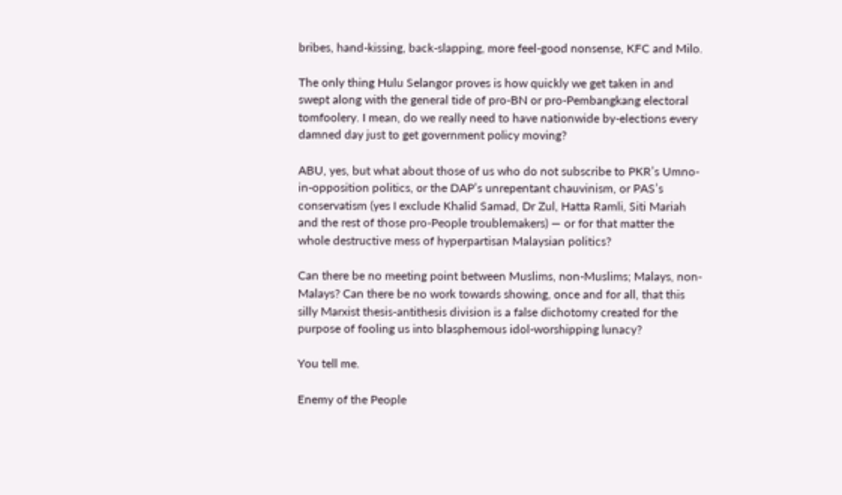bribes, hand-kissing, back-slapping, more feel-good nonsense, KFC and Milo.

The only thing Hulu Selangor proves is how quickly we get taken in and swept along with the general tide of pro-BN or pro-Pembangkang electoral tomfoolery. I mean, do we really need to have nationwide by-elections every damned day just to get government policy moving?

ABU, yes, but what about those of us who do not subscribe to PKR’s Umno-in-opposition politics, or the DAP’s unrepentant chauvinism, or PAS’s conservatism (yes I exclude Khalid Samad, Dr Zul, Hatta Ramli, Siti Mariah and the rest of those pro-People troublemakers) — or for that matter the whole destructive mess of hyperpartisan Malaysian politics?

Can there be no meeting point between Muslims, non-Muslims; Malays, non-Malays? Can there be no work towards showing, once and for all, that this silly Marxist thesis-antithesis division is a false dichotomy created for the purpose of fooling us into blasphemous idol-worshipping lunacy?

You tell me.

Enemy of the People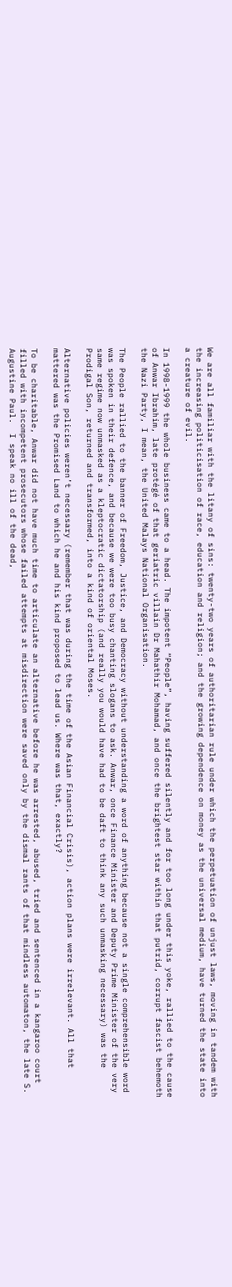We are all familiar with the litany of sins: twenty-two years of authoritarian rule under which the perpetuation of unjust laws, moving in tandem with the increasing politicisation of race, education and religion; and the growing dependence on money as the universal medium, have turned the state into a creature of evil.

In 1998-1999 the whole business came to a head. The impotent “People”, having suffered silently and for too long under this yoke, rallied to the cause of Anwar Ibrahim, late protégé of that geriatric villain Dr Mahathir Mohamad, and once the brightest star within that putrid, corrupt fascist behemoth the Nazi Party, I mean, the United Malays National Organisation.

The People rallied to the banner of Freedom, Justice, and Democracy without understanding a word of anything because not a single comprehensible word was spoken in their defence, and because we were too busy chanting slogans to ask. Anwar, once Finance Minister and Deputy Prime Minister of the very same regime now unmasked as a kleptocratic dictatorship (and really you would have had to be daft to think any such unmasking necessary) was the Prodigal Son, returned and transformed, into a kind of oriental Moses.

Alternative policies weren’t necessary (remember that was during the time of the Asian Financial Crisis), action plans were irrelevant. All that mattered was the Promised Land to which he and his kind proposed to lead us. Where was that, exactly?

To be charitable, Anwar did not have much time to articulate an alternative before he was arrested, abused, tried and sentenced in a kangaroo court filled with incompetent prosecutors whose failed attempts at misdirection were saved only by the dismal rants of that mindless automaton, the late S. Augustine Paul.  I speak no ill of the dead,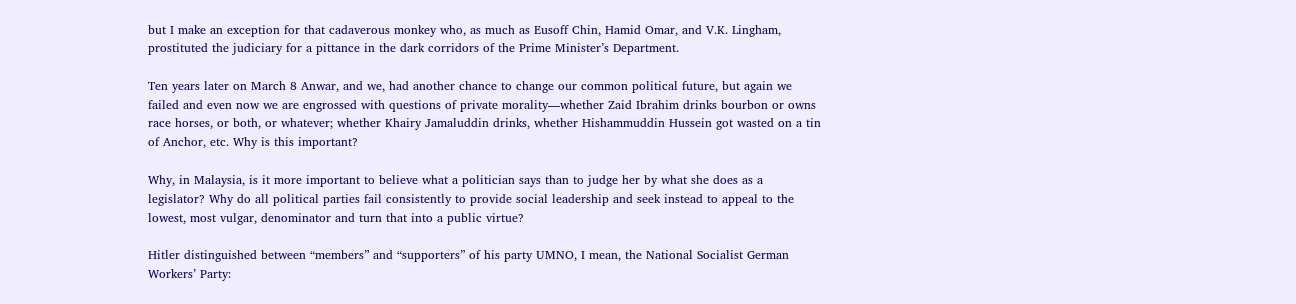but I make an exception for that cadaverous monkey who, as much as Eusoff Chin, Hamid Omar, and V.K. Lingham, prostituted the judiciary for a pittance in the dark corridors of the Prime Minister’s Department.

Ten years later on March 8 Anwar, and we, had another chance to change our common political future, but again we failed and even now we are engrossed with questions of private morality—whether Zaid Ibrahim drinks bourbon or owns race horses, or both, or whatever; whether Khairy Jamaluddin drinks, whether Hishammuddin Hussein got wasted on a tin of Anchor, etc. Why is this important?

Why, in Malaysia, is it more important to believe what a politician says than to judge her by what she does as a legislator? Why do all political parties fail consistently to provide social leadership and seek instead to appeal to the lowest, most vulgar, denominator and turn that into a public virtue?

Hitler distinguished between “members” and “supporters” of his party UMNO, I mean, the National Socialist German Workers’ Party: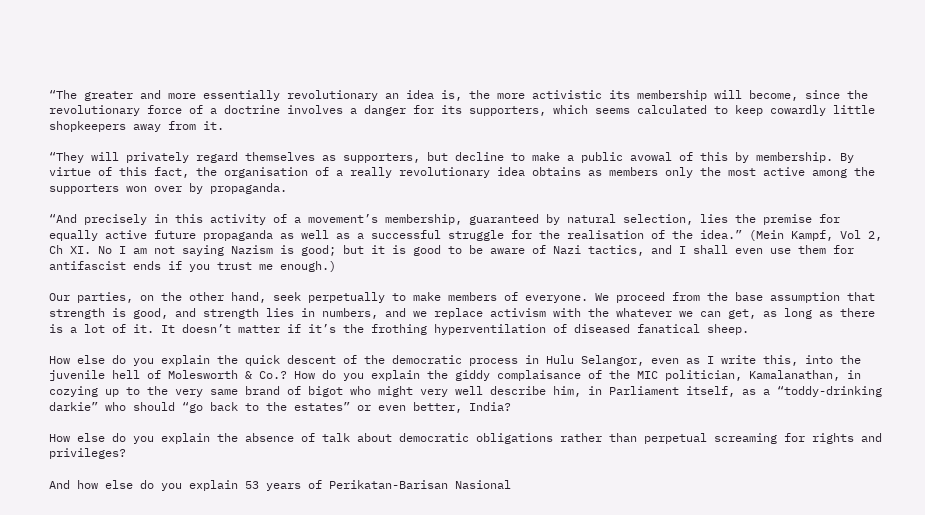“The greater and more essentially revolutionary an idea is, the more activistic its membership will become, since the revolutionary force of a doctrine involves a danger for its supporters, which seems calculated to keep cowardly little shopkeepers away from it.

“They will privately regard themselves as supporters, but decline to make a public avowal of this by membership. By virtue of this fact, the organisation of a really revolutionary idea obtains as members only the most active among the supporters won over by propaganda.

“And precisely in this activity of a movement’s membership, guaranteed by natural selection, lies the premise for equally active future propaganda as well as a successful struggle for the realisation of the idea.” (Mein Kampf, Vol 2, Ch XI. No I am not saying Nazism is good; but it is good to be aware of Nazi tactics, and I shall even use them for antifascist ends if you trust me enough.)

Our parties, on the other hand, seek perpetually to make members of everyone. We proceed from the base assumption that strength is good, and strength lies in numbers, and we replace activism with the whatever we can get, as long as there is a lot of it. It doesn’t matter if it’s the frothing hyperventilation of diseased fanatical sheep.

How else do you explain the quick descent of the democratic process in Hulu Selangor, even as I write this, into the juvenile hell of Molesworth & Co.? How do you explain the giddy complaisance of the MIC politician, Kamalanathan, in cozying up to the very same brand of bigot who might very well describe him, in Parliament itself, as a “toddy-drinking darkie” who should “go back to the estates” or even better, India?

How else do you explain the absence of talk about democratic obligations rather than perpetual screaming for rights and privileges?

And how else do you explain 53 years of Perikatan-Barisan Nasional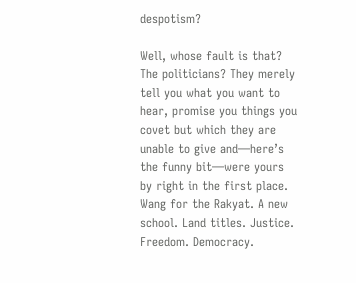despotism?

Well, whose fault is that? The politicians? They merely tell you what you want to hear, promise you things you covet but which they are unable to give and—here’s the funny bit—were yours by right in the first place. Wang for the Rakyat. A new school. Land titles. Justice. Freedom. Democracy.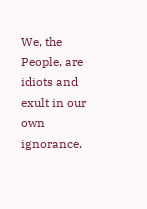We, the People, are idiots and exult in our own ignorance.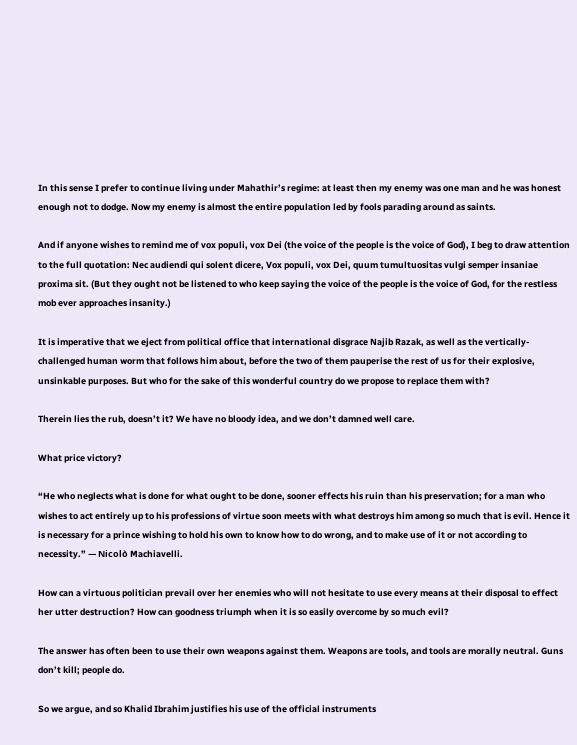In this sense I prefer to continue living under Mahathir’s regime: at least then my enemy was one man and he was honest enough not to dodge. Now my enemy is almost the entire population led by fools parading around as saints.

And if anyone wishes to remind me of vox populi, vox Dei (the voice of the people is the voice of God), I beg to draw attention to the full quotation: Nec audiendi qui solent dicere, Vox populi, vox Dei, quum tumultuositas vulgi semper insaniae proxima sit. (But they ought not be listened to who keep saying the voice of the people is the voice of God, for the restless mob ever approaches insanity.)

It is imperative that we eject from political office that international disgrace Najib Razak, as well as the vertically-challenged human worm that follows him about, before the two of them pauperise the rest of us for their explosive, unsinkable purposes. But who for the sake of this wonderful country do we propose to replace them with?

Therein lies the rub, doesn’t it? We have no bloody idea, and we don’t damned well care.

What price victory?

“He who neglects what is done for what ought to be done, sooner effects his ruin than his preservation; for a man who wishes to act entirely up to his professions of virtue soon meets with what destroys him among so much that is evil. Hence it is necessary for a prince wishing to hold his own to know how to do wrong, and to make use of it or not according to necessity.” — Nicolò Machiavelli.

How can a virtuous politician prevail over her enemies who will not hesitate to use every means at their disposal to effect her utter destruction? How can goodness triumph when it is so easily overcome by so much evil?

The answer has often been to use their own weapons against them. Weapons are tools, and tools are morally neutral. Guns don’t kill; people do.

So we argue, and so Khalid Ibrahim justifies his use of the official instruments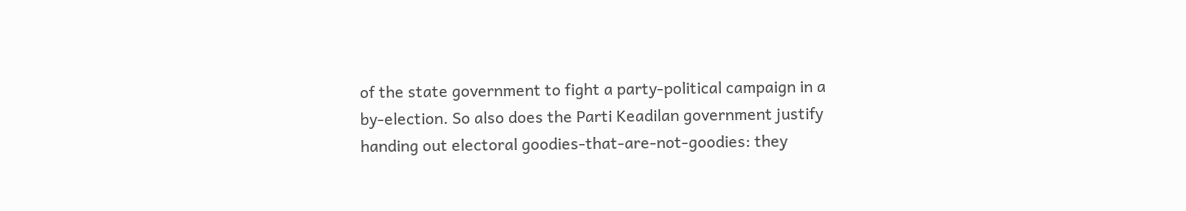of the state government to fight a party-political campaign in a by-election. So also does the Parti Keadilan government justify handing out electoral goodies-that-are-not-goodies: they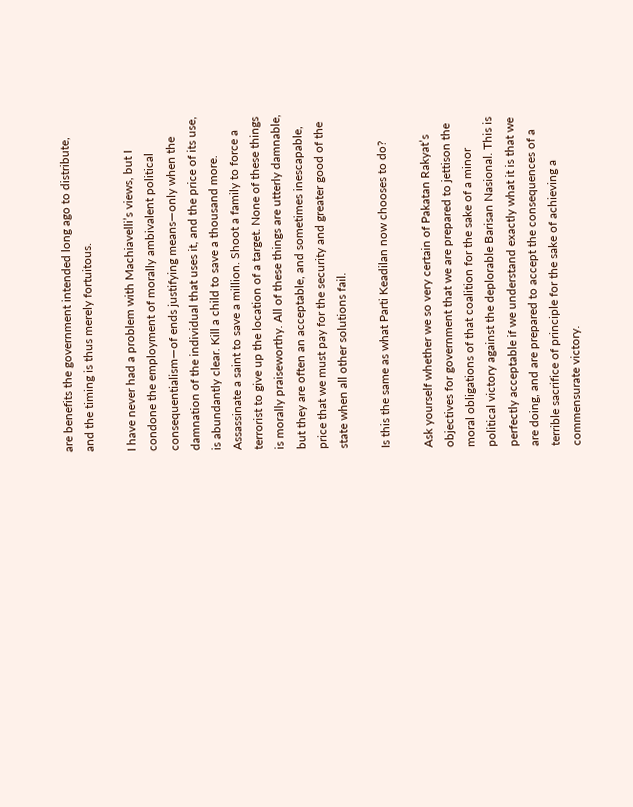are benefits the government intended long ago to distribute, and the timing is thus merely fortuitous.

I have never had a problem with Machiavelli’s views, but I condone the employment of morally ambivalent political consequentialism—of ends justifying means—only when the damnation of the individual that uses it, and the price of its use, is abundantly clear. Kill a child to save a thousand more. Assassinate a saint to save a million. Shoot a family to force a terrorist to give up the location of a target. None of these things is morally praiseworthy. All of these things are utterly damnable, but they are often an acceptable, and sometimes inescapable, price that we must pay for the security and greater good of the state when all other solutions fail.

Is this the same as what Parti Keadilan now chooses to do?

Ask yourself whether we so very certain of Pakatan Rakyat’s objectives for government that we are prepared to jettison the moral obligations of that coalition for the sake of a minor political victory against the deplorable Barisan Nasional. This is perfectly acceptable if we understand exactly what it is that we are doing, and are prepared to accept the consequences of a terrible sacrifice of principle for the sake of achieving a commensurate victory.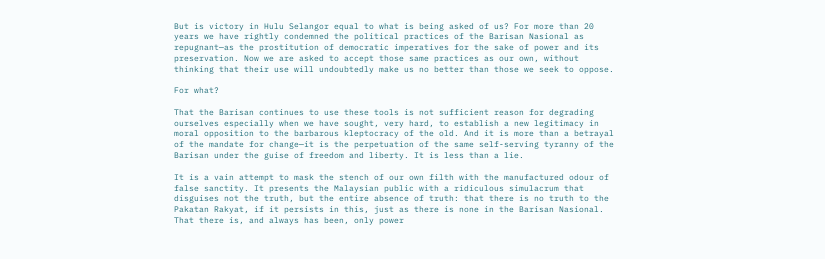But is victory in Hulu Selangor equal to what is being asked of us? For more than 20 years we have rightly condemned the political practices of the Barisan Nasional as repugnant—as the prostitution of democratic imperatives for the sake of power and its preservation. Now we are asked to accept those same practices as our own, without thinking that their use will undoubtedly make us no better than those we seek to oppose.

For what?

That the Barisan continues to use these tools is not sufficient reason for degrading ourselves especially when we have sought, very hard, to establish a new legitimacy in moral opposition to the barbarous kleptocracy of the old. And it is more than a betrayal of the mandate for change—it is the perpetuation of the same self-serving tyranny of the Barisan under the guise of freedom and liberty. It is less than a lie.

It is a vain attempt to mask the stench of our own filth with the manufactured odour of false sanctity. It presents the Malaysian public with a ridiculous simulacrum that disguises not the truth, but the entire absence of truth: that there is no truth to the Pakatan Rakyat, if it persists in this, just as there is none in the Barisan Nasional. That there is, and always has been, only power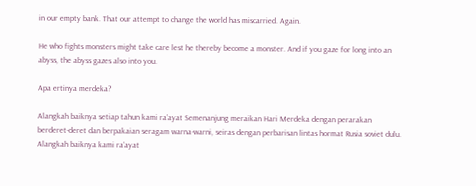in our empty bank. That our attempt to change the world has miscarried. Again.

He who fights monsters might take care lest he thereby become a monster. And if you gaze for long into an abyss, the abyss gazes also into you.

Apa ertinya merdeka?

Alangkah baiknya setiap tahun kami ra’ayat Semenanjung meraikan Hari Merdeka dengan perarakan berderet-deret dan berpakaian seragam warna-warni, seiras dengan perbarisan lintas hormat Rusia soviet dulu. Alangkah baiknya kami ra’ayat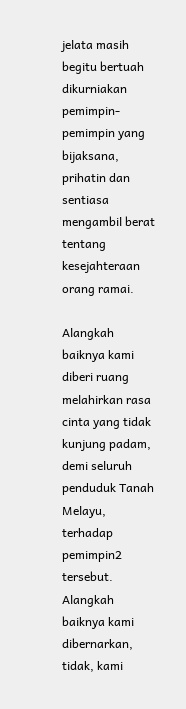jelata masih begitu bertuah dikurniakan pemimpin-pemimpin yang bijaksana, prihatin dan sentiasa mengambil berat tentang kesejahteraan orang ramai.

Alangkah baiknya kami diberi ruang melahirkan rasa cinta yang tidak kunjung padam, demi seluruh penduduk Tanah Melayu, terhadap pemimpin2 tersebut. Alangkah baiknya kami dibernarkan, tidak, kami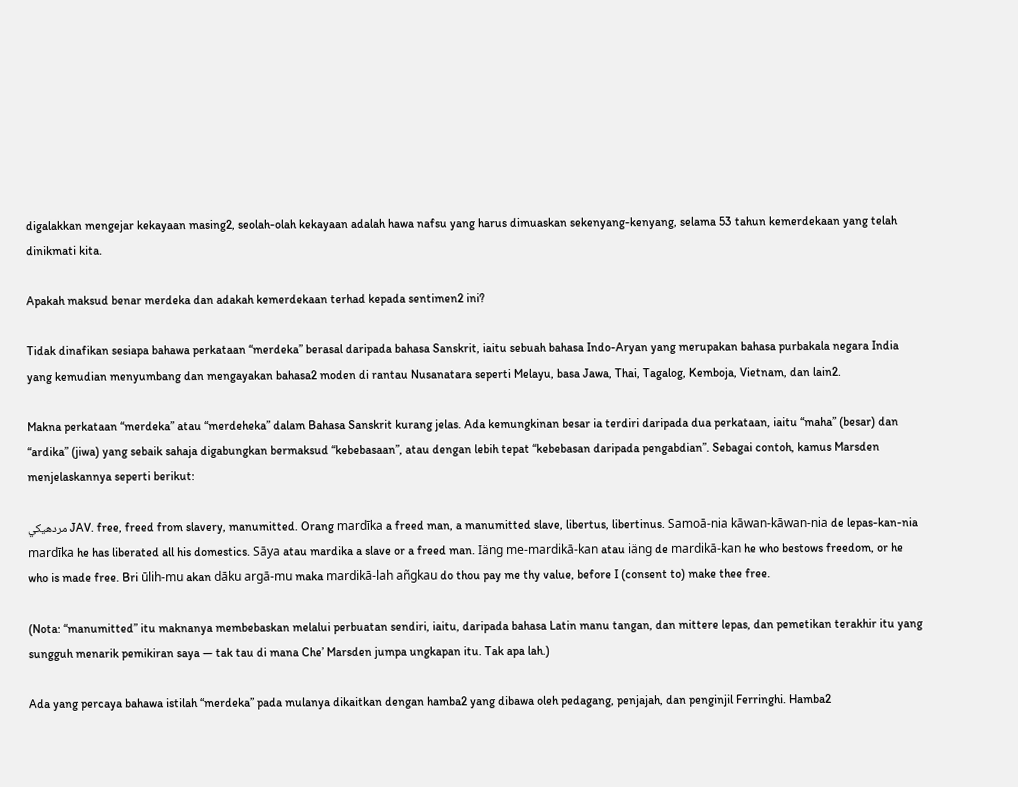digalakkan mengejar kekayaan masing2, seolah-olah kekayaan adalah hawa nafsu yang harus dimuaskan sekenyang-kenyang, selama 53 tahun kemerdekaan yang telah dinikmati kita.

Apakah maksud benar merdeka dan adakah kemerdekaan terhad kepada sentimen2 ini?

Tidak dinafikan sesiapa bahawa perkataan “merdeka” berasal daripada bahasa Sanskrit, iaitu sebuah bahasa Indo-Aryan yang merupakan bahasa purbakala negara India yang kemudian menyumbang dan mengayakan bahasa2 moden di rantau Nusanatara seperti Melayu, basa Jawa, Thai, Tagalog, Kemboja, Vietnam, dan lain2.

Makna perkataan “merdeka” atau “merdeheka” dalam Bahasa Sanskrit kurang jelas. Ada kemungkinan besar ia terdiri daripada dua perkataan, iaitu “maha” (besar) dan “ardika” (jiwa) yang sebaik sahaja digabungkan bermaksud “kebebasaan”, atau dengan lebih tepat “kebebasan daripada pengabdian”. Sebagai contoh, kamus Marsden menjelaskannya seperti berikut:

مردهيکي JAV. free, freed from slavery, manumitted. Orang mardīka a freed man, a manumitted slave, libertus, libertinus. Samoā-nia kāwan-kāwan-nia de lepas-kan-nia mardīka he has liberated all his domestics. Sāya atau mardika a slave or a freed man. Iäng me-mardikā-kan atau iäng de mardikā-kan he who bestows freedom, or he who is made free. Bri ūlih-mu akan dāku argā-mu maka mardikā-lah añgkau do thou pay me thy value, before I (consent to) make thee free.

(Nota: “manumitted” itu maknanya membebaskan melalui perbuatan sendiri, iaitu, daripada bahasa Latin manu tangan, dan mittere lepas, dan pemetikan terakhir itu yang sungguh menarik pemikiran saya — tak tau di mana Che’ Marsden jumpa ungkapan itu. Tak apa lah.)

Ada yang percaya bahawa istilah “merdeka” pada mulanya dikaitkan dengan hamba2 yang dibawa oleh pedagang, penjajah, dan penginjil Ferringhi. Hamba2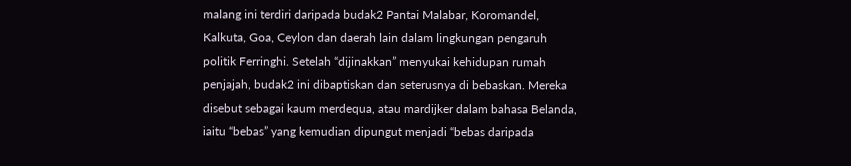malang ini terdiri daripada budak2 Pantai Malabar, Koromandel, Kalkuta, Goa, Ceylon dan daerah lain dalam lingkungan pengaruh politik Ferringhi. Setelah “dijinakkan” menyukai kehidupan rumah penjajah, budak2 ini dibaptiskan dan seterusnya di bebaskan. Mereka disebut sebagai kaum merdequa, atau mardijker dalam bahasa Belanda, iaitu “bebas” yang kemudian dipungut menjadi “bebas daripada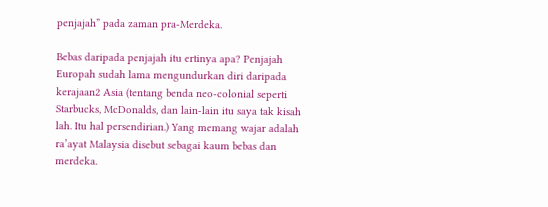penjajah” pada zaman pra-Merdeka.

Bebas daripada penjajah itu ertinya apa? Penjajah Europah sudah lama mengundurkan diri daripada kerajaan2 Asia (tentang benda neo-colonial seperti Starbucks, McDonalds, dan lain-lain itu saya tak kisah lah. Itu hal persendirian.) Yang memang wajar adalah ra’ayat Malaysia disebut sebagai kaum bebas dan merdeka.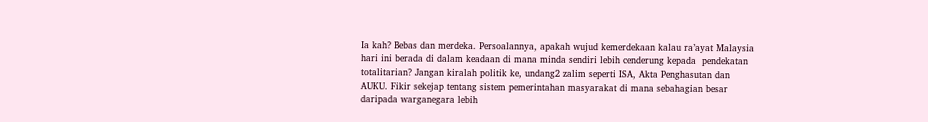Ia kah? Bebas dan merdeka. Persoalannya, apakah wujud kemerdekaan kalau ra’ayat Malaysia hari ini berada di dalam keadaan di mana minda sendiri lebih cenderung kepada  pendekatan totalitarian? Jangan kiralah politik ke, undang2 zalim seperti ISA, Akta Penghasutan dan AUKU. Fikir sekejap tentang sistem pemerintahan masyarakat di mana sebahagian besar daripada warganegara lebih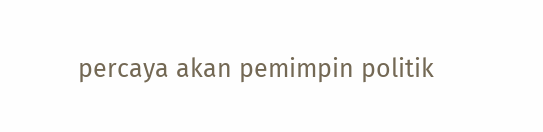percaya akan pemimpin politik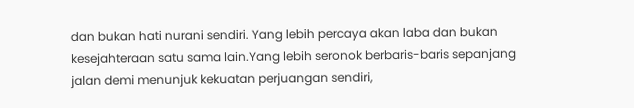dan bukan hati nurani sendiri. Yang lebih percaya akan laba dan bukan kesejahteraan satu sama lain.Yang lebih seronok berbaris-baris sepanjang jalan demi menunjuk kekuatan perjuangan sendiri,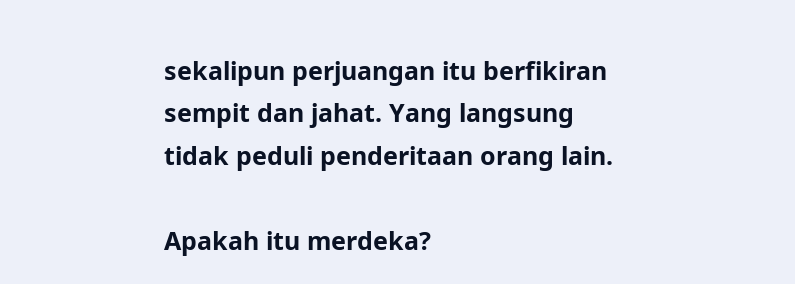sekalipun perjuangan itu berfikiran sempit dan jahat. Yang langsung tidak peduli penderitaan orang lain.

Apakah itu merdeka?